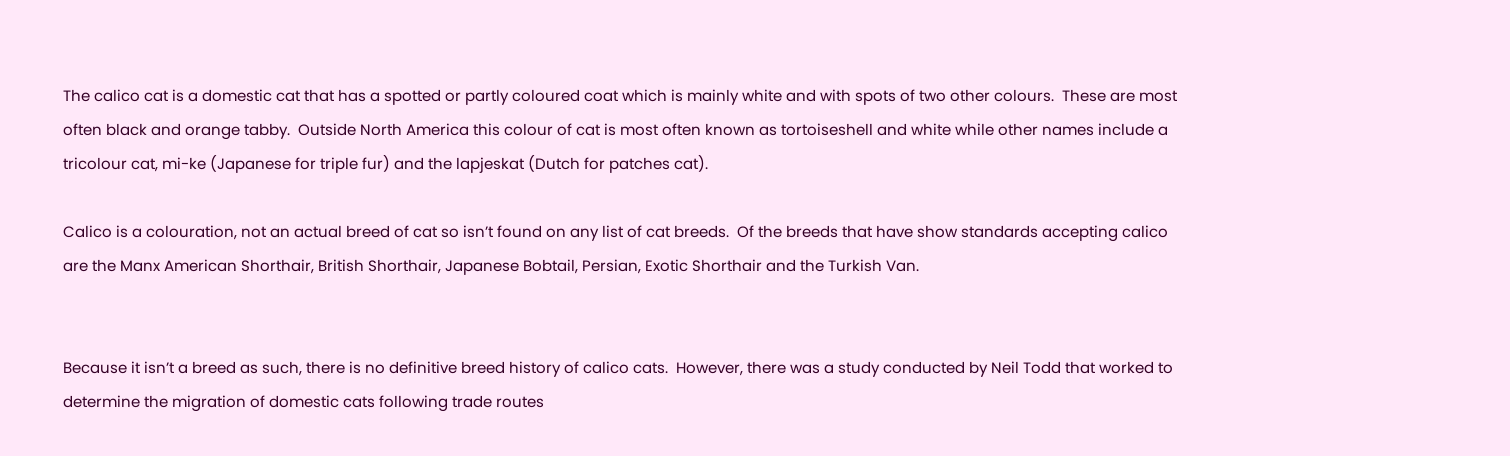The calico cat is a domestic cat that has a spotted or partly coloured coat which is mainly white and with spots of two other colours.  These are most often black and orange tabby.  Outside North America this colour of cat is most often known as tortoiseshell and white while other names include a tricolour cat, mi-ke (Japanese for triple fur) and the lapjeskat (Dutch for patches cat).

Calico is a colouration, not an actual breed of cat so isn’t found on any list of cat breeds.  Of the breeds that have show standards accepting calico are the Manx American Shorthair, British Shorthair, Japanese Bobtail, Persian, Exotic Shorthair and the Turkish Van.


Because it isn’t a breed as such, there is no definitive breed history of calico cats.  However, there was a study conducted by Neil Todd that worked to determine the migration of domestic cats following trade routes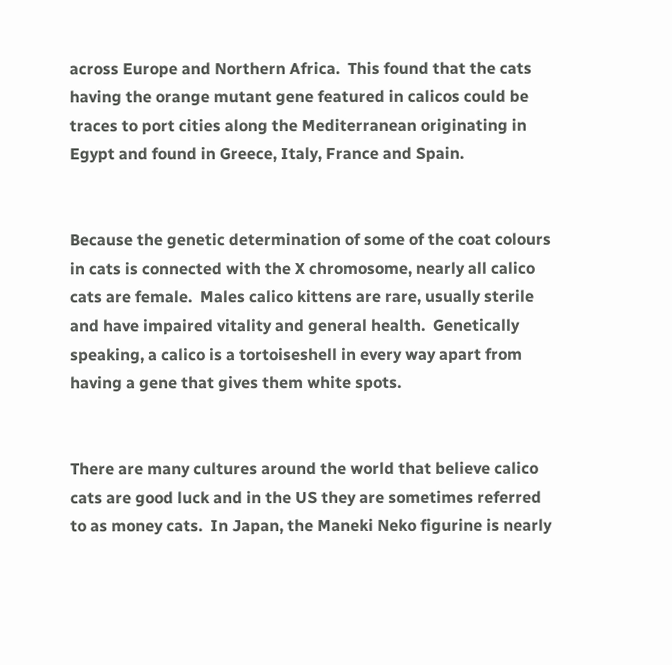across Europe and Northern Africa.  This found that the cats having the orange mutant gene featured in calicos could be traces to port cities along the Mediterranean originating in Egypt and found in Greece, Italy, France and Spain.


Because the genetic determination of some of the coat colours in cats is connected with the X chromosome, nearly all calico cats are female.  Males calico kittens are rare, usually sterile and have impaired vitality and general health.  Genetically speaking, a calico is a tortoiseshell in every way apart from having a gene that gives them white spots.


There are many cultures around the world that believe calico cats are good luck and in the US they are sometimes referred to as money cats.  In Japan, the Maneki Neko figurine is nearly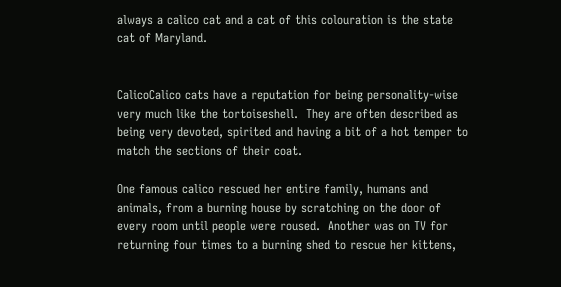always a calico cat and a cat of this colouration is the state cat of Maryland.


CalicoCalico cats have a reputation for being personality-wise very much like the tortoiseshell.  They are often described as being very devoted, spirited and having a bit of a hot temper to match the sections of their coat.

One famous calico rescued her entire family, humans and animals, from a burning house by scratching on the door of every room until people were roused.  Another was on TV for returning four times to a burning shed to rescue her kittens,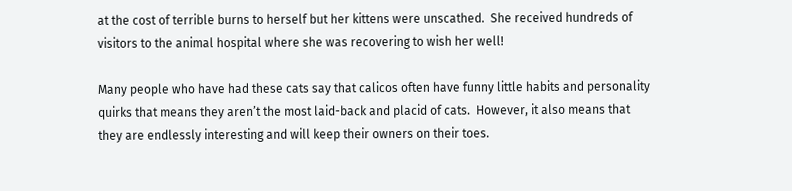at the cost of terrible burns to herself but her kittens were unscathed.  She received hundreds of visitors to the animal hospital where she was recovering to wish her well!

Many people who have had these cats say that calicos often have funny little habits and personality quirks that means they aren’t the most laid-back and placid of cats.  However, it also means that they are endlessly interesting and will keep their owners on their toes.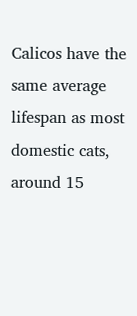Calicos have the same average lifespan as most domestic cats, around 15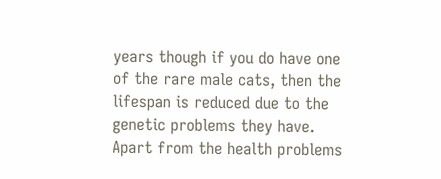years though if you do have one of the rare male cats, then the lifespan is reduced due to the genetic problems they have.  Apart from the health problems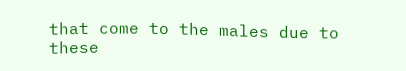that come to the males due to these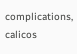complications, calicos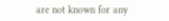are not known for any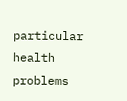particular health problems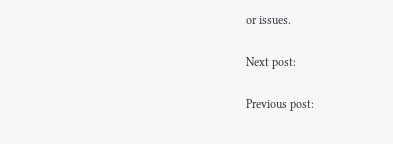or issues.

Next post:

Previous post: